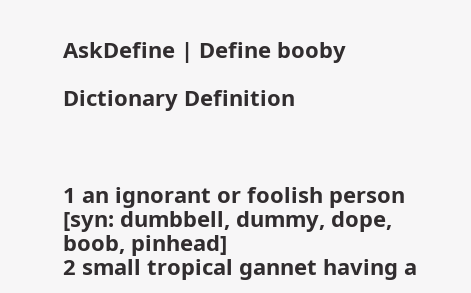AskDefine | Define booby

Dictionary Definition



1 an ignorant or foolish person [syn: dumbbell, dummy, dope, boob, pinhead]
2 small tropical gannet having a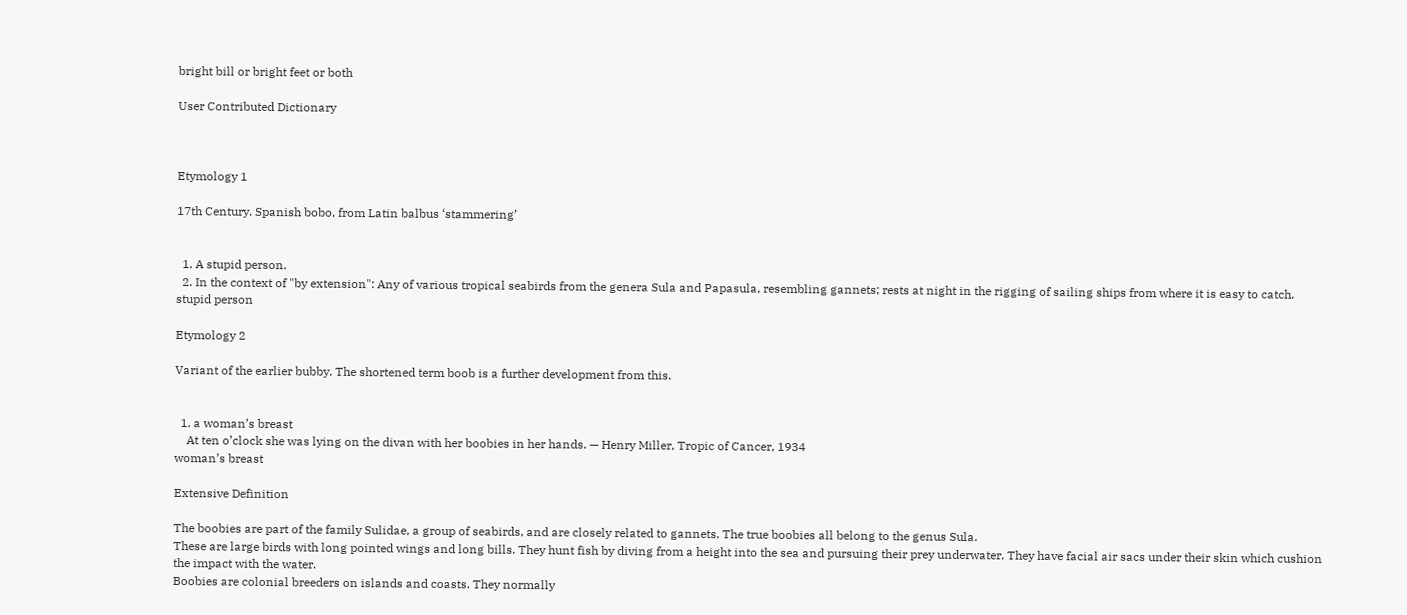bright bill or bright feet or both

User Contributed Dictionary



Etymology 1

17th Century. Spanish bobo, from Latin balbus ‘stammering’


  1. A stupid person.
  2. In the context of "by extension": Any of various tropical seabirds from the genera Sula and Papasula, resembling gannets; rests at night in the rigging of sailing ships from where it is easy to catch.
stupid person

Etymology 2

Variant of the earlier bubby. The shortened term boob is a further development from this.


  1. a woman’s breast
    At ten o’clock she was lying on the divan with her boobies in her hands. — Henry Miller, Tropic of Cancer, 1934
woman’s breast

Extensive Definition

The boobies are part of the family Sulidae, a group of seabirds, and are closely related to gannets. The true boobies all belong to the genus Sula.
These are large birds with long pointed wings and long bills. They hunt fish by diving from a height into the sea and pursuing their prey underwater. They have facial air sacs under their skin which cushion the impact with the water.
Boobies are colonial breeders on islands and coasts. They normally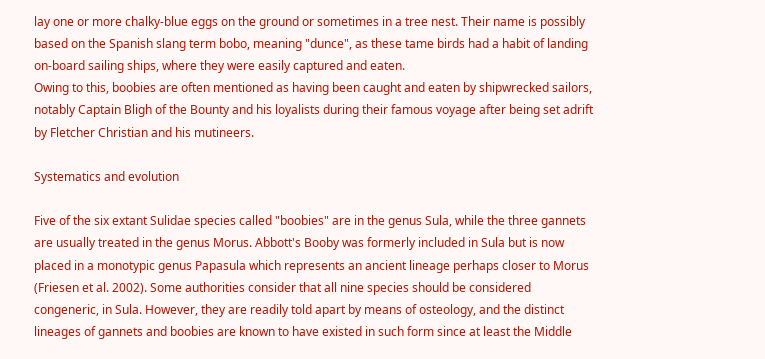lay one or more chalky-blue eggs on the ground or sometimes in a tree nest. Their name is possibly based on the Spanish slang term bobo, meaning "dunce", as these tame birds had a habit of landing on-board sailing ships, where they were easily captured and eaten.
Owing to this, boobies are often mentioned as having been caught and eaten by shipwrecked sailors, notably Captain Bligh of the Bounty and his loyalists during their famous voyage after being set adrift by Fletcher Christian and his mutineers.

Systematics and evolution

Five of the six extant Sulidae species called "boobies" are in the genus Sula, while the three gannets are usually treated in the genus Morus. Abbott's Booby was formerly included in Sula but is now placed in a monotypic genus Papasula which represents an ancient lineage perhaps closer to Morus (Friesen et al. 2002). Some authorities consider that all nine species should be considered congeneric, in Sula. However, they are readily told apart by means of osteology, and the distinct lineages of gannets and boobies are known to have existed in such form since at least the Middle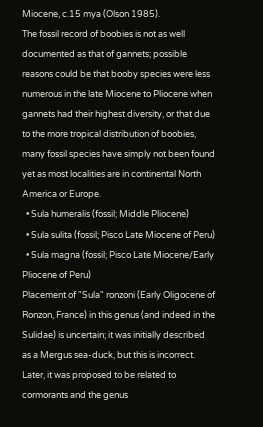Miocene, c.15 mya (Olson 1985).
The fossil record of boobies is not as well documented as that of gannets; possible reasons could be that booby species were less numerous in the late Miocene to Pliocene when gannets had their highest diversity, or that due to the more tropical distribution of boobies, many fossil species have simply not been found yet as most localities are in continental North America or Europe.
  • Sula humeralis (fossil; Middle Pliocene)
  • Sula sulita (fossil; Pisco Late Miocene of Peru)
  • Sula magna (fossil; Pisco Late Miocene/Early Pliocene of Peru)
Placement of "Sula" ronzoni (Early Oligocene of Ronzon, France) in this genus (and indeed in the Sulidae) is uncertain; it was initially described as a Mergus sea-duck, but this is incorrect. Later, it was proposed to be related to cormorants and the genus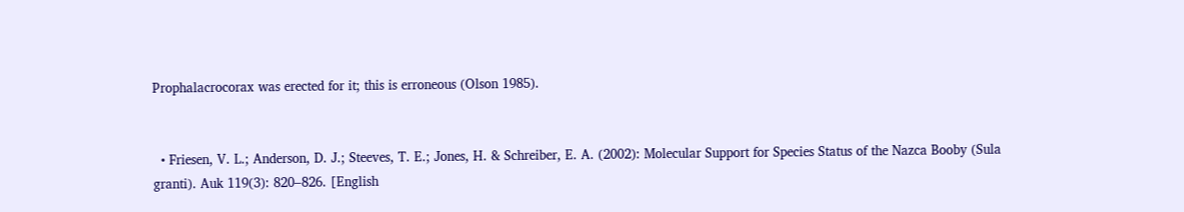Prophalacrocorax was erected for it; this is erroneous (Olson 1985).


  • Friesen, V. L.; Anderson, D. J.; Steeves, T. E.; Jones, H. & Schreiber, E. A. (2002): Molecular Support for Species Status of the Nazca Booby (Sula granti). Auk 119(3): 820–826. [English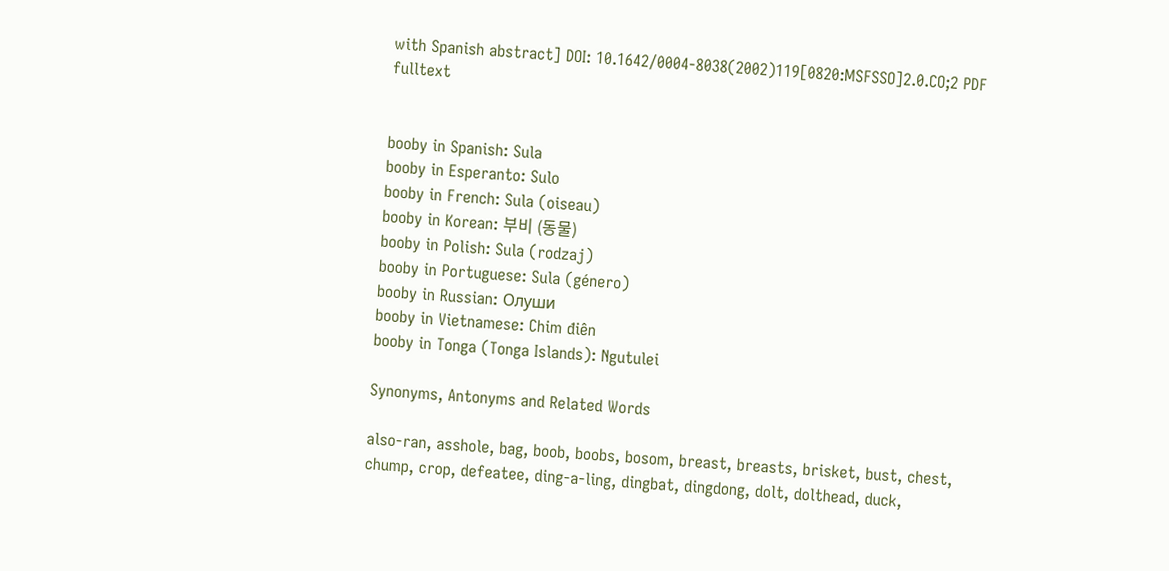with Spanish abstract] DOI: 10.1642/0004-8038(2002)119[0820:MSFSSO]2.0.CO;2 PDF fulltext


booby in Spanish: Sula
booby in Esperanto: Sulo
booby in French: Sula (oiseau)
booby in Korean: 부비 (동물)
booby in Polish: Sula (rodzaj)
booby in Portuguese: Sula (género)
booby in Russian: Олуши
booby in Vietnamese: Chim điên
booby in Tonga (Tonga Islands): Ngutulei

Synonyms, Antonyms and Related Words

also-ran, asshole, bag, boob, boobs, bosom, breast, breasts, brisket, bust, chest, chump, crop, defeatee, ding-a-ling, dingbat, dingdong, dolt, dolthead, duck,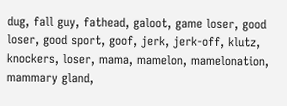dug, fall guy, fathead, galoot, game loser, good loser, good sport, goof, jerk, jerk-off, klutz, knockers, loser, mama, mamelon, mamelonation, mammary gland,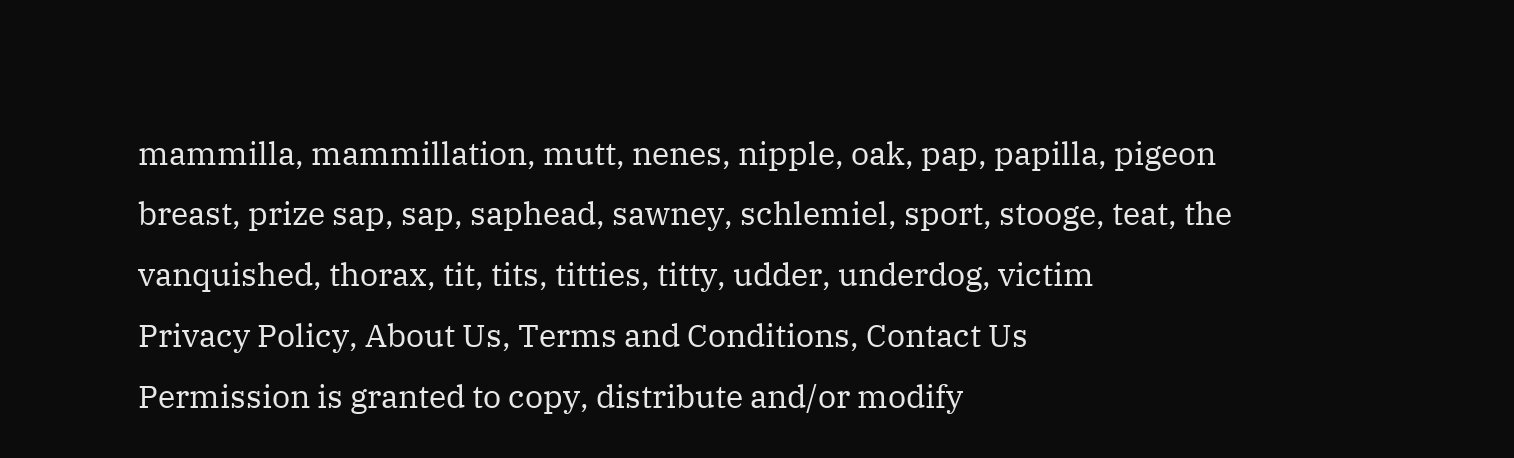mammilla, mammillation, mutt, nenes, nipple, oak, pap, papilla, pigeon breast, prize sap, sap, saphead, sawney, schlemiel, sport, stooge, teat, the vanquished, thorax, tit, tits, titties, titty, udder, underdog, victim
Privacy Policy, About Us, Terms and Conditions, Contact Us
Permission is granted to copy, distribute and/or modify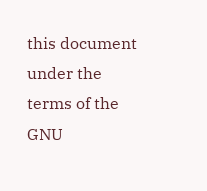this document under the terms of the GNU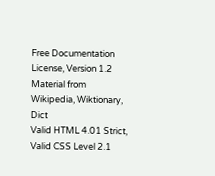Free Documentation License, Version 1.2
Material from Wikipedia, Wiktionary, Dict
Valid HTML 4.01 Strict, Valid CSS Level 2.1